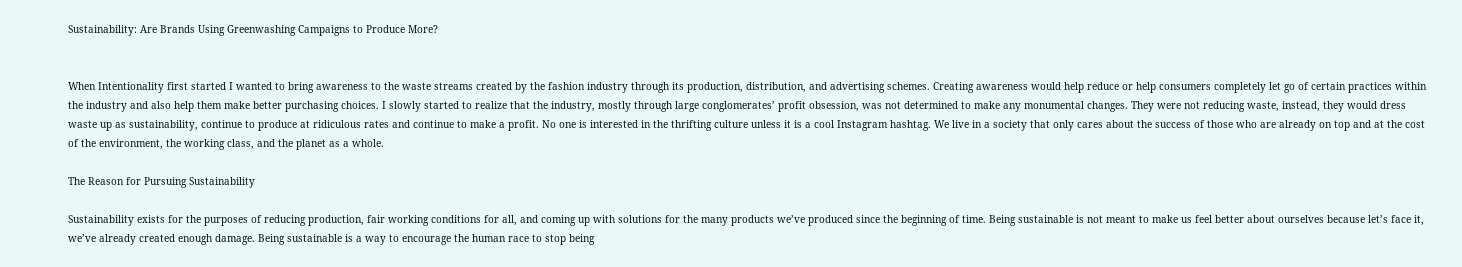Sustainability: Are Brands Using Greenwashing Campaigns to Produce More?


When Intentionality first started I wanted to bring awareness to the waste streams created by the fashion industry through its production, distribution, and advertising schemes. Creating awareness would help reduce or help consumers completely let go of certain practices within the industry and also help them make better purchasing choices. I slowly started to realize that the industry, mostly through large conglomerates’ profit obsession, was not determined to make any monumental changes. They were not reducing waste, instead, they would dress waste up as sustainability, continue to produce at ridiculous rates and continue to make a profit. No one is interested in the thrifting culture unless it is a cool Instagram hashtag. We live in a society that only cares about the success of those who are already on top and at the cost of the environment, the working class, and the planet as a whole.

The Reason for Pursuing Sustainability

Sustainability exists for the purposes of reducing production, fair working conditions for all, and coming up with solutions for the many products we’ve produced since the beginning of time. Being sustainable is not meant to make us feel better about ourselves because let’s face it, we’ve already created enough damage. Being sustainable is a way to encourage the human race to stop being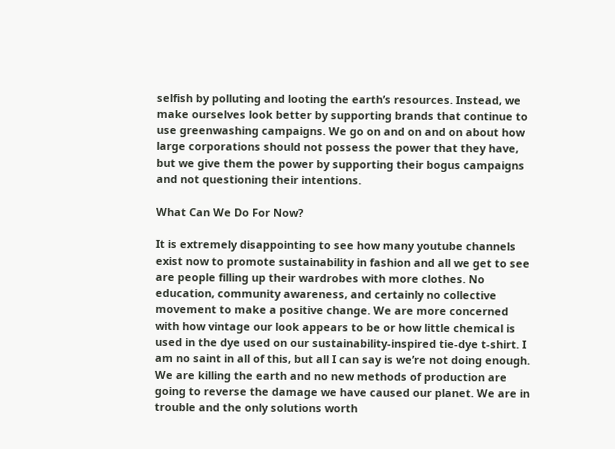selfish by polluting and looting the earth’s resources. Instead, we make ourselves look better by supporting brands that continue to use greenwashing campaigns. We go on and on and on about how large corporations should not possess the power that they have, but we give them the power by supporting their bogus campaigns and not questioning their intentions.

What Can We Do For Now?

It is extremely disappointing to see how many youtube channels exist now to promote sustainability in fashion and all we get to see are people filling up their wardrobes with more clothes. No education, community awareness, and certainly no collective movement to make a positive change. We are more concerned with how vintage our look appears to be or how little chemical is used in the dye used on our sustainability-inspired tie-dye t-shirt. I am no saint in all of this, but all I can say is we’re not doing enough. We are killing the earth and no new methods of production are going to reverse the damage we have caused our planet. We are in trouble and the only solutions worth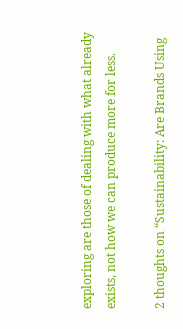exploring are those of dealing with what already exists, not how we can produce more for less.

2 thoughts on “Sustainability: Are Brands Using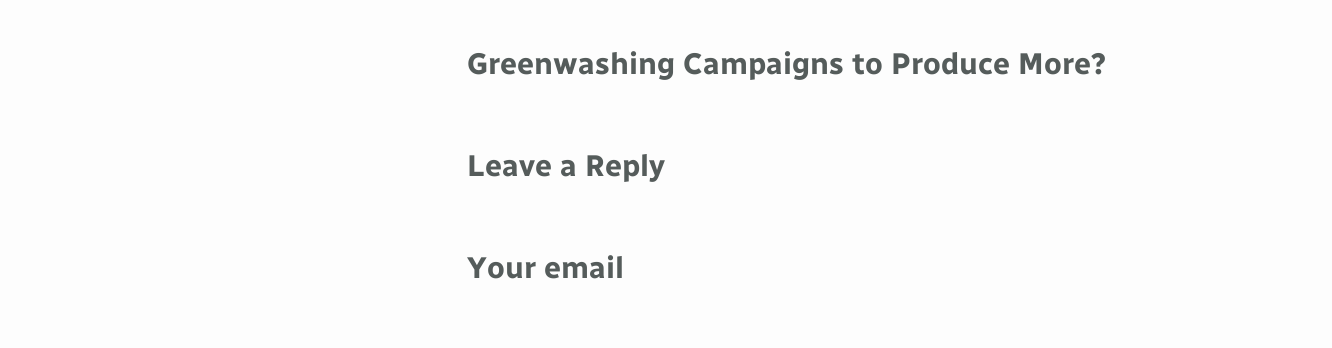Greenwashing Campaigns to Produce More?

Leave a Reply

Your email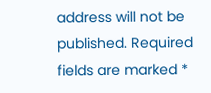address will not be published. Required fields are marked *